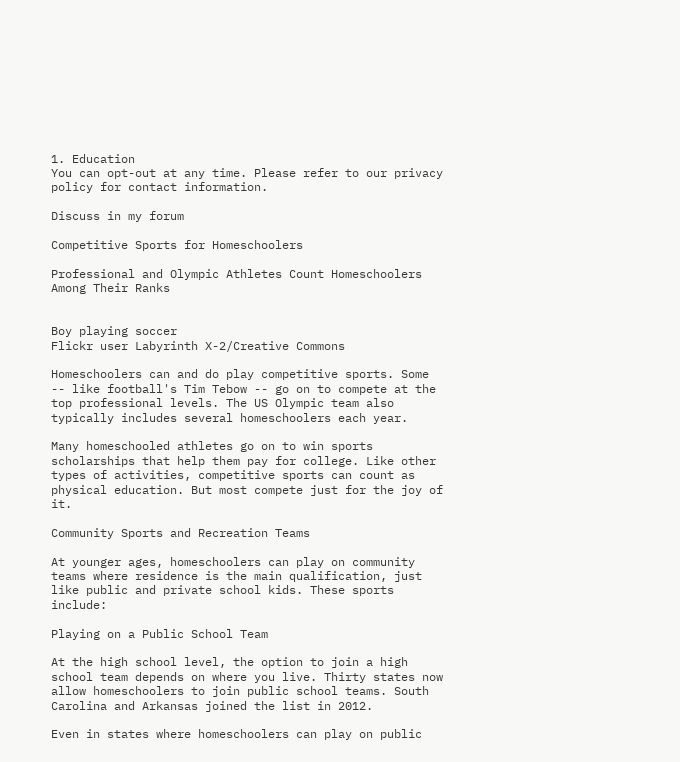1. Education
You can opt-out at any time. Please refer to our privacy policy for contact information.

Discuss in my forum

Competitive Sports for Homeschoolers

Professional and Olympic Athletes Count Homeschoolers Among Their Ranks


Boy playing soccer
Flickr user Labyrinth X-2/Creative Commons

Homeschoolers can and do play competitive sports. Some -- like football's Tim Tebow -- go on to compete at the top professional levels. The US Olympic team also typically includes several homeschoolers each year.

Many homeschooled athletes go on to win sports scholarships that help them pay for college. Like other types of activities, competitive sports can count as physical education. But most compete just for the joy of it.

Community Sports and Recreation Teams

At younger ages, homeschoolers can play on community teams where residence is the main qualification, just like public and private school kids. These sports include:

Playing on a Public School Team

At the high school level, the option to join a high school team depends on where you live. Thirty states now allow homeschoolers to join public school teams. South Carolina and Arkansas joined the list in 2012.

Even in states where homeschoolers can play on public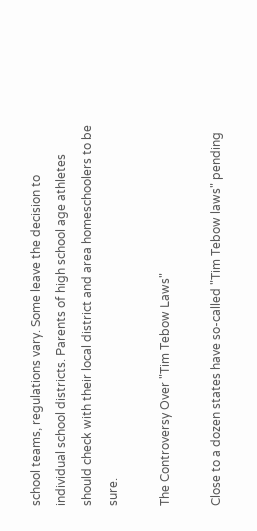school teams, regulations vary. Some leave the decision to individual school districts. Parents of high school age athletes should check with their local district and area homeschoolers to be sure.

The Controversy Over "Tim Tebow Laws"

Close to a dozen states have so-called "Tim Tebow laws" pending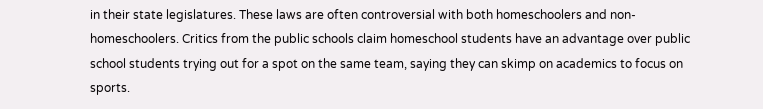in their state legislatures. These laws are often controversial with both homeschoolers and non-homeschoolers. Critics from the public schools claim homeschool students have an advantage over public school students trying out for a spot on the same team, saying they can skimp on academics to focus on sports.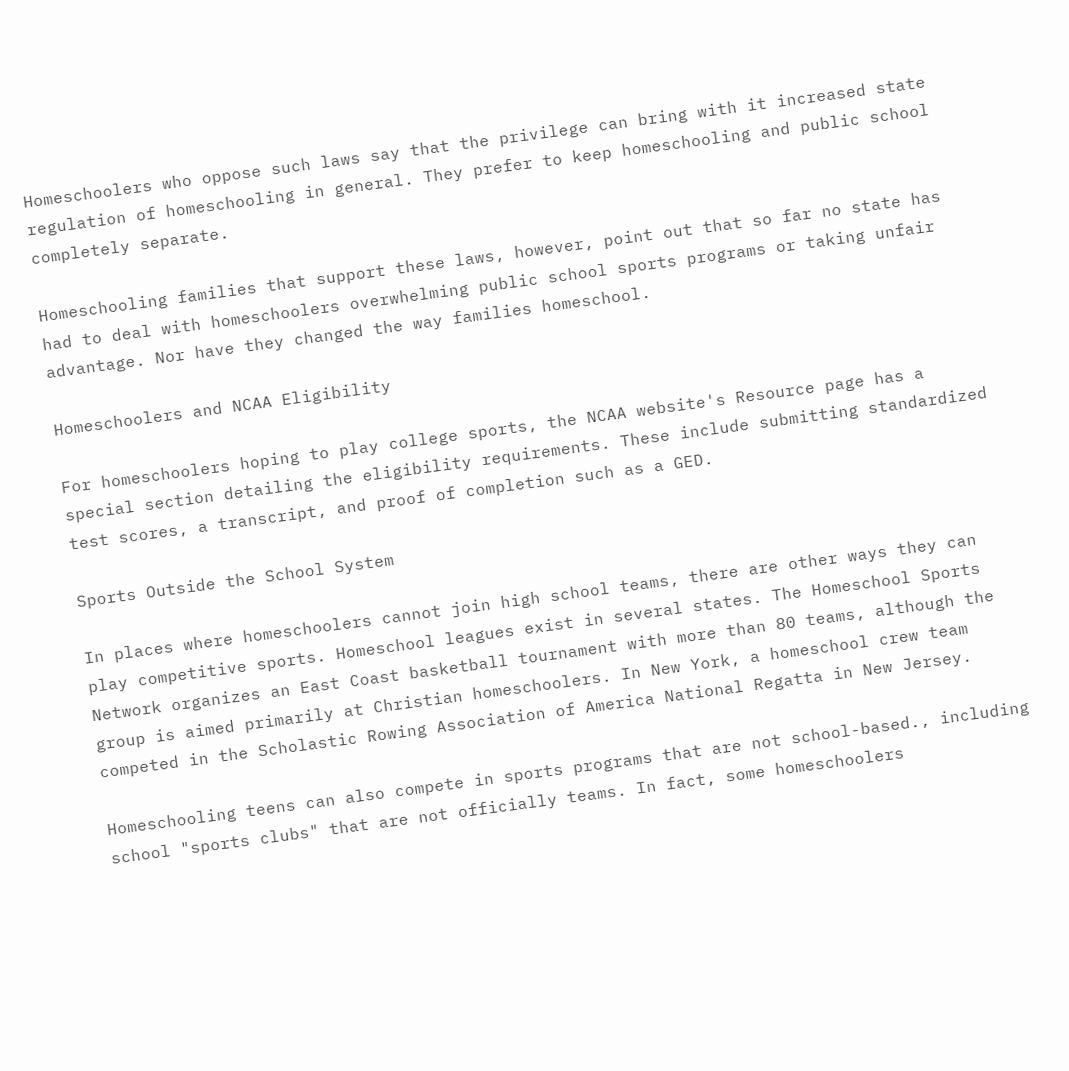Homeschoolers who oppose such laws say that the privilege can bring with it increased state regulation of homeschooling in general. They prefer to keep homeschooling and public school completely separate.

Homeschooling families that support these laws, however, point out that so far no state has had to deal with homeschoolers overwhelming public school sports programs or taking unfair advantage. Nor have they changed the way families homeschool.

Homeschoolers and NCAA Eligibility

For homeschoolers hoping to play college sports, the NCAA website's Resource page has a special section detailing the eligibility requirements. These include submitting standardized test scores, a transcript, and proof of completion such as a GED.

Sports Outside the School System

In places where homeschoolers cannot join high school teams, there are other ways they can play competitive sports. Homeschool leagues exist in several states. The Homeschool Sports Network organizes an East Coast basketball tournament with more than 80 teams, although the group is aimed primarily at Christian homeschoolers. In New York, a homeschool crew team competed in the Scholastic Rowing Association of America National Regatta in New Jersey.

Homeschooling teens can also compete in sports programs that are not school-based., including school "sports clubs" that are not officially teams. In fact, some homeschoolers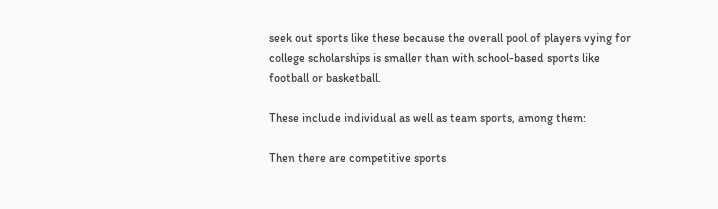seek out sports like these because the overall pool of players vying for college scholarships is smaller than with school-based sports like football or basketball.

These include individual as well as team sports, among them:

Then there are competitive sports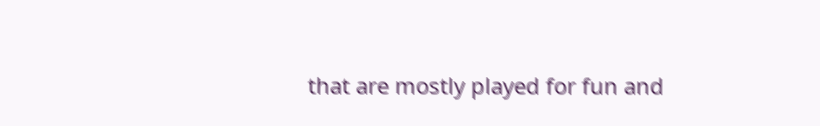that are mostly played for fun and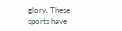glory. These sports have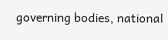governing bodies, national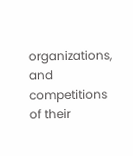organizations, and competitions of their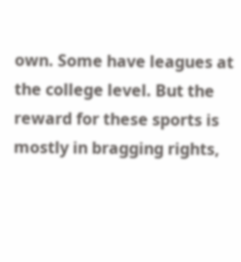own. Some have leagues at the college level. But the reward for these sports is mostly in bragging rights,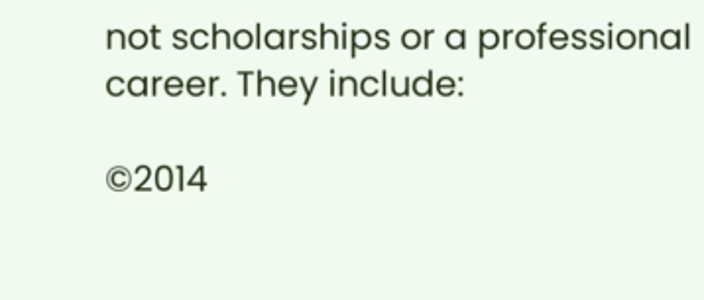not scholarships or a professional career. They include:

©2014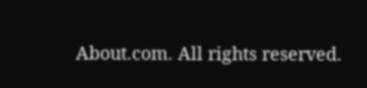About.com. All rights reserved.